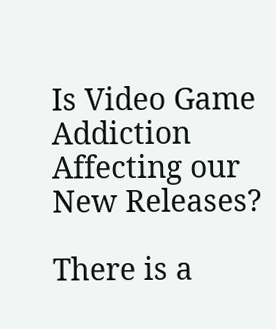Is Video Game Addiction Affecting our New Releases?

There is a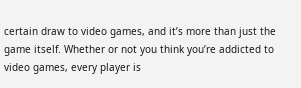certain draw to video games, and it’s more than just the game itself. Whether or not you think you’re addicted to video games, every player is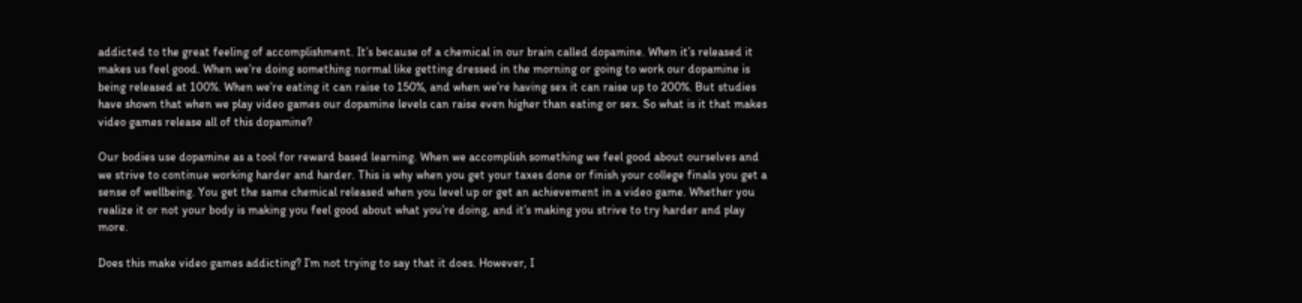addicted to the great feeling of accomplishment. It’s because of a chemical in our brain called dopamine. When it’s released it makes us feel good. When we’re doing something normal like getting dressed in the morning or going to work our dopamine is being released at 100%. When we’re eating it can raise to 150%, and when we’re having sex it can raise up to 200%. But studies have shown that when we play video games our dopamine levels can raise even higher than eating or sex. So what is it that makes video games release all of this dopamine?

Our bodies use dopamine as a tool for reward based learning. When we accomplish something we feel good about ourselves and we strive to continue working harder and harder. This is why when you get your taxes done or finish your college finals you get a sense of wellbeing. You get the same chemical released when you level up or get an achievement in a video game. Whether you realize it or not your body is making you feel good about what you’re doing, and it’s making you strive to try harder and play more.

Does this make video games addicting? I’m not trying to say that it does. However, I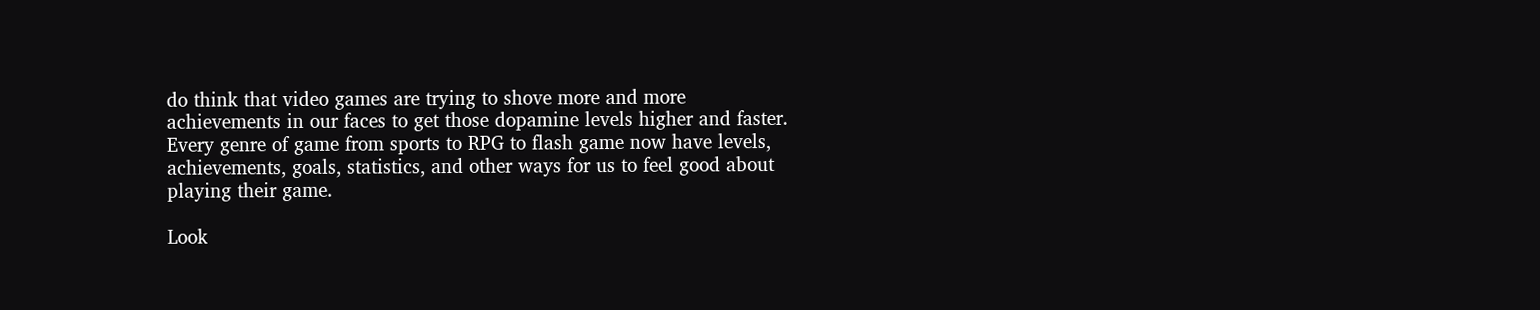do think that video games are trying to shove more and more achievements in our faces to get those dopamine levels higher and faster. Every genre of game from sports to RPG to flash game now have levels, achievements, goals, statistics, and other ways for us to feel good about playing their game.

Look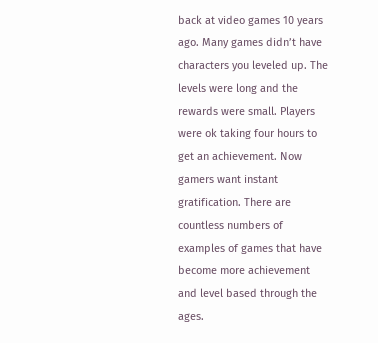back at video games 10 years ago. Many games didn’t have characters you leveled up. The levels were long and the rewards were small. Players were ok taking four hours to get an achievement. Now gamers want instant gratification. There are countless numbers of examples of games that have become more achievement and level based through the ages.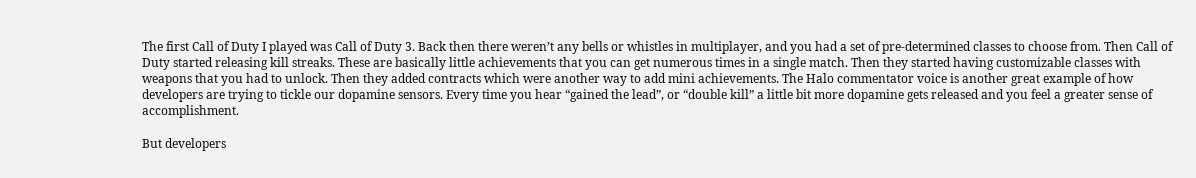The first Call of Duty I played was Call of Duty 3. Back then there weren’t any bells or whistles in multiplayer, and you had a set of pre-determined classes to choose from. Then Call of Duty started releasing kill streaks. These are basically little achievements that you can get numerous times in a single match. Then they started having customizable classes with weapons that you had to unlock. Then they added contracts which were another way to add mini achievements. The Halo commentator voice is another great example of how developers are trying to tickle our dopamine sensors. Every time you hear “gained the lead”, or “double kill” a little bit more dopamine gets released and you feel a greater sense of accomplishment.

But developers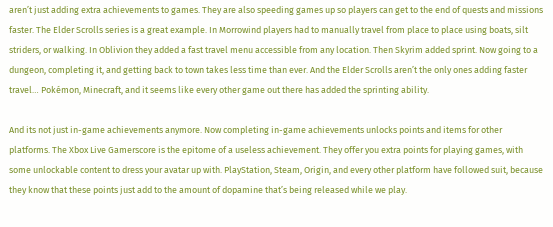aren’t just adding extra achievements to games. They are also speeding games up so players can get to the end of quests and missions faster. The Elder Scrolls series is a great example. In Morrowind players had to manually travel from place to place using boats, silt striders, or walking. In Oblivion they added a fast travel menu accessible from any location. Then Skyrim added sprint. Now going to a dungeon, completing it, and getting back to town takes less time than ever. And the Elder Scrolls aren’t the only ones adding faster travel… Pokémon, Minecraft, and it seems like every other game out there has added the sprinting ability.

And its not just in-game achievements anymore. Now completing in-game achievements unlocks points and items for other platforms. The Xbox Live Gamerscore is the epitome of a useless achievement. They offer you extra points for playing games, with some unlockable content to dress your avatar up with. PlayStation, Steam, Origin, and every other platform have followed suit, because they know that these points just add to the amount of dopamine that’s being released while we play.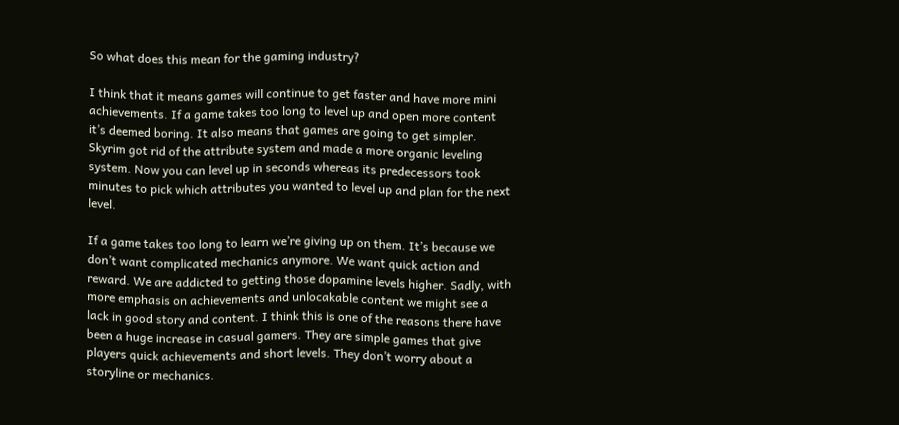So what does this mean for the gaming industry?

I think that it means games will continue to get faster and have more mini achievements. If a game takes too long to level up and open more content it’s deemed boring. It also means that games are going to get simpler. Skyrim got rid of the attribute system and made a more organic leveling system. Now you can level up in seconds whereas its predecessors took minutes to pick which attributes you wanted to level up and plan for the next level.

If a game takes too long to learn we’re giving up on them. It’s because we don’t want complicated mechanics anymore. We want quick action and reward. We are addicted to getting those dopamine levels higher. Sadly, with more emphasis on achievements and unlocakable content we might see a lack in good story and content. I think this is one of the reasons there have been a huge increase in casual gamers. They are simple games that give players quick achievements and short levels. They don’t worry about a storyline or mechanics.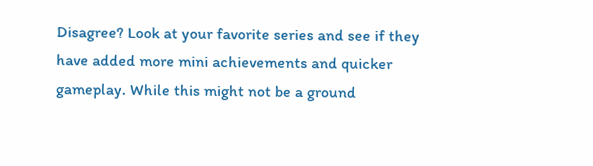Disagree? Look at your favorite series and see if they have added more mini achievements and quicker gameplay. While this might not be a ground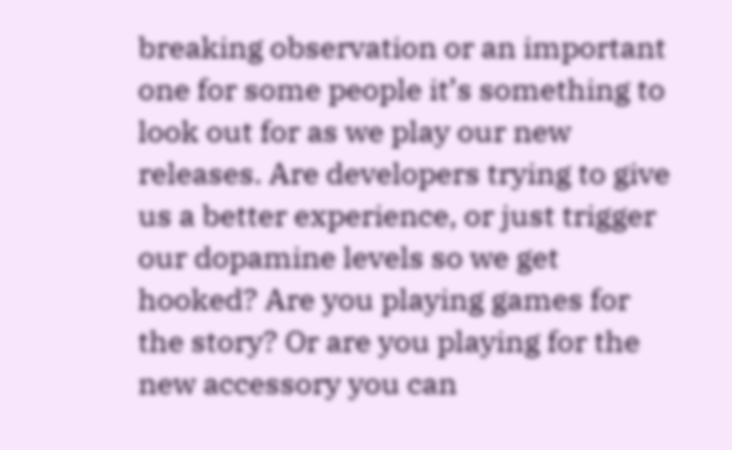breaking observation or an important one for some people it’s something to look out for as we play our new releases. Are developers trying to give us a better experience, or just trigger our dopamine levels so we get hooked? Are you playing games for the story? Or are you playing for the new accessory you can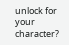unlock for your character?